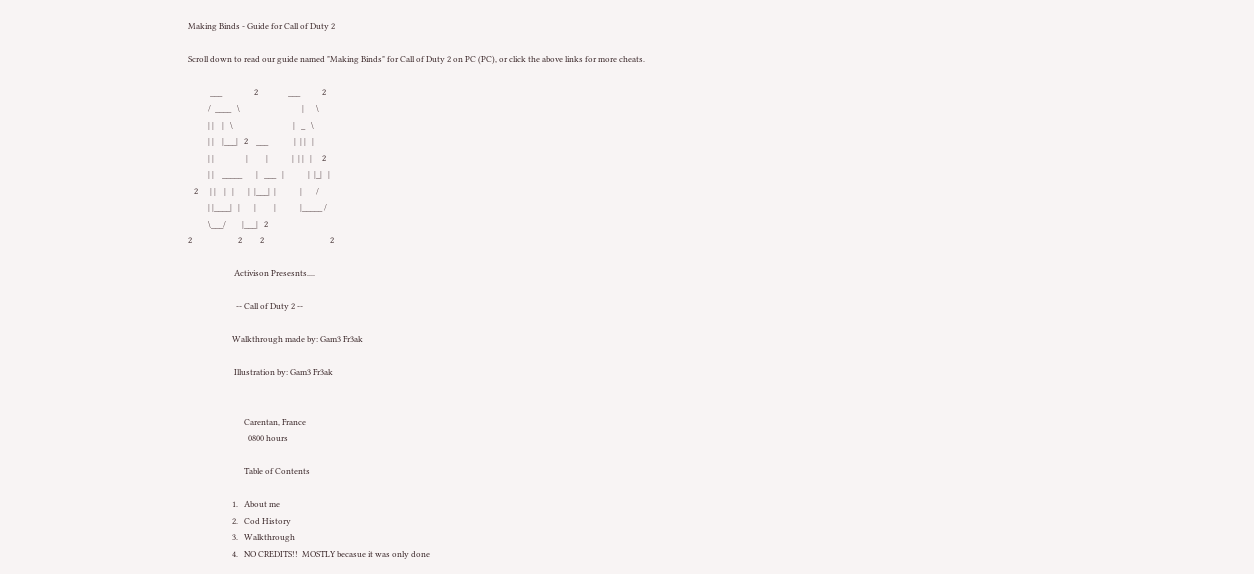Making Binds - Guide for Call of Duty 2

Scroll down to read our guide named "Making Binds" for Call of Duty 2 on PC (PC), or click the above links for more cheats.

           ___                2               ___           2
          /  ____   \                               |      \
          | |    |   \                              |   _   \
          | |    |___|   2    ___             |  | |   |
          | |                |         |            |  | |   |     2
          | |    _____       |   ___   |            |  |_|   |
   2      | |    |   |       |  |___|  |            |       /
          | |____|   |       |         |            |_____ /
          \___/        |___|   2
2                       2         2                                 2

                       Activison Presesnts....

                        -- Call of Duty 2 --

                      Walkthrough made by: Gam3 Fr3ak

                       Illustration by: Gam3 Fr3ak


                            Carentan, France
                              0800 hours

                            Table of Contents

                      1.   About me
                      2.   Cod History
                      3.   Walkthrough
                      4.   NO CREDITS!!  MOSTLY becasue it was only done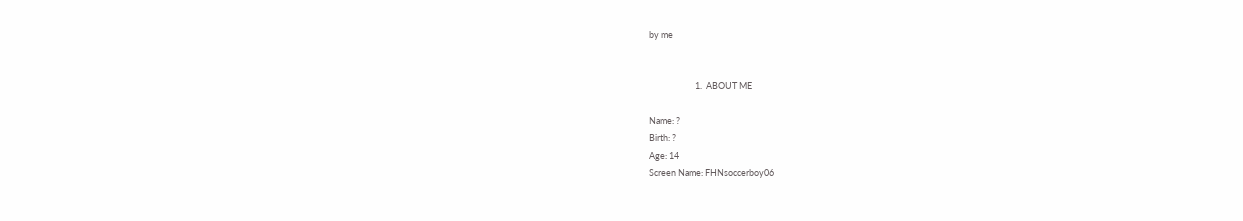by me


                       1.  ABOUT ME

Name: ?
Birth: ?
Age: 14
Screen Name: FHNsoccerboy06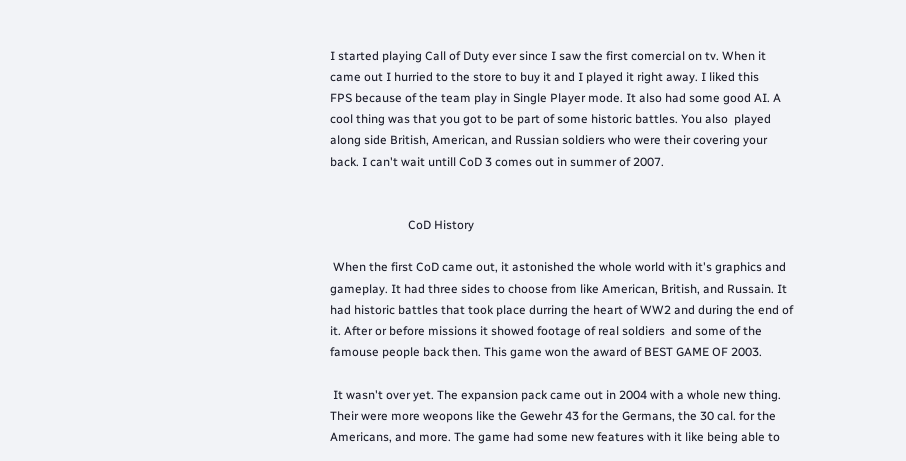I started playing Call of Duty ever since I saw the first comercial on tv. When it
came out I hurried to the store to buy it and I played it right away. I liked this
FPS because of the team play in Single Player mode. It also had some good AI. A
cool thing was that you got to be part of some historic battles. You also  played
along side British, American, and Russian soldiers who were their covering your
back. I can't wait untill CoD 3 comes out in summer of 2007.


                          CoD History

 When the first CoD came out, it astonished the whole world with it's graphics and
gameplay. It had three sides to choose from like American, British, and Russain. It
had historic battles that took place durring the heart of WW2 and during the end of
it. After or before missions it showed footage of real soldiers  and some of the
famouse people back then. This game won the award of BEST GAME OF 2003.

 It wasn't over yet. The expansion pack came out in 2004 with a whole new thing.
Their were more weopons like the Gewehr 43 for the Germans, the 30 cal. for the
Americans, and more. The game had some new features with it like being able to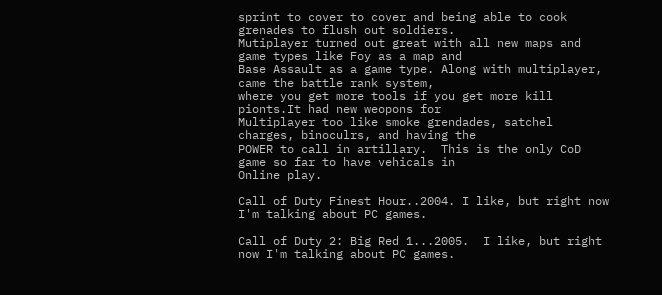sprint to cover to cover and being able to cook grenades to flush out soldiers.
Mutiplayer turned out great with all new maps and game types like Foy as a map and
Base Assault as a game type. Along with multiplayer, came the battle rank system,
where you get more tools if you get more kill pionts.It had new weopons for
Multiplayer too like smoke grendades, satchel charges, binoculrs, and having the
POWER to call in artillary.  This is the only CoD game so far to have vehicals in
Online play.

Call of Duty Finest Hour..2004. I like, but right now I'm talking about PC games.

Call of Duty 2: Big Red 1...2005.  I like, but right now I'm talking about PC games.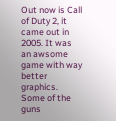Out now is Call of Duty 2, it came out in 2005. It was an awsome game with way
better graphics. Some of the guns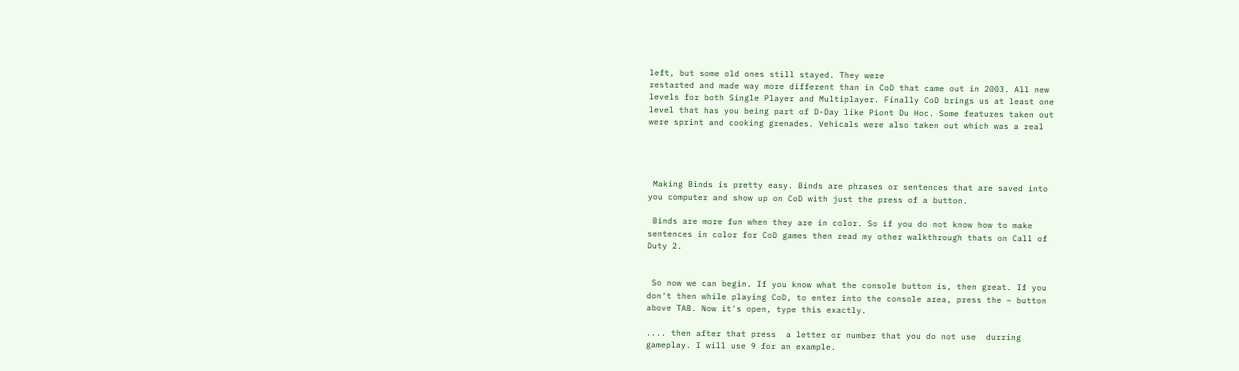left, but some old ones still stayed. They were
restarted and made way more different than in CoD that came out in 2003. All new
levels for both Single Player and Multiplayer. Finally CoD brings us at least one
level that has you being part of D-Day like Piont Du Hoc. Some features taken out
were sprint and cooking grenades. Vehicals were also taken out which was a real




 Making Binds is pretty easy. Binds are phrases or sentences that are saved into
you computer and show up on CoD with just the press of a button.

 Binds are more fun when they are in color. So if you do not know how to make
sentences in color for CoD games then read my other walkthrough thats on Call of
Duty 2.


 So now we can begin. If you know what the console button is, then great. If you
don't then while playing CoD, to enter into the console area, press the ~ button
above TAB. Now it's open, type this exactly.

.... then after that press  a letter or number that you do not use  durring
gameplay. I will use 9 for an example.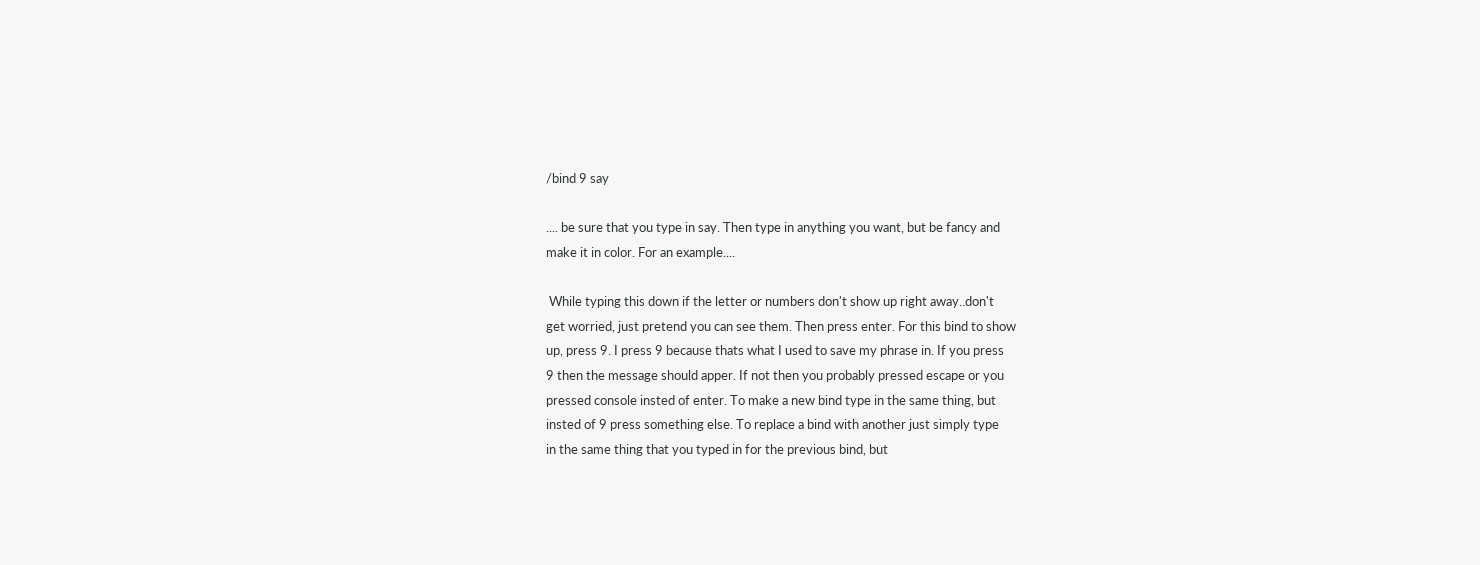/bind 9 say

.... be sure that you type in say. Then type in anything you want, but be fancy and
make it in color. For an example....

 While typing this down if the letter or numbers don't show up right away..don't
get worried, just pretend you can see them. Then press enter. For this bind to show
up, press 9. I press 9 because thats what I used to save my phrase in. If you press
9 then the message should apper. If not then you probably pressed escape or you
pressed console insted of enter. To make a new bind type in the same thing, but
insted of 9 press something else. To replace a bind with another just simply type
in the same thing that you typed in for the previous bind, but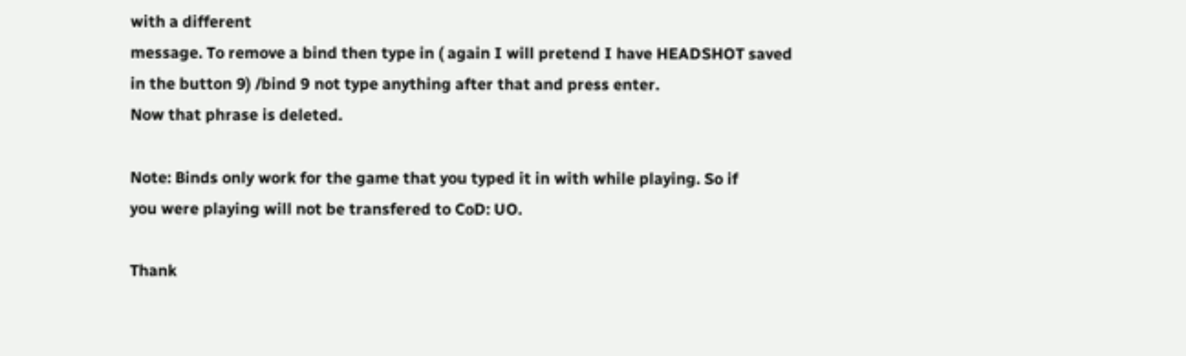with a different
message. To remove a bind then type in ( again I will pretend I have HEADSHOT saved
in the button 9) /bind 9 not type anything after that and press enter.
Now that phrase is deleted.

Note: Binds only work for the game that you typed it in with while playing. So if
you were playing will not be transfered to CoD: UO.

Thank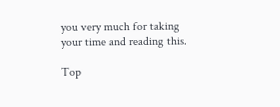you very much for taking your time and reading this.

Top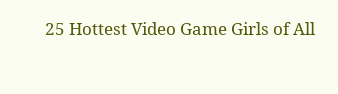25 Hottest Video Game Girls of All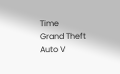Time
Grand Theft Auto V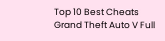Top 10 Best Cheats
Grand Theft Auto V Full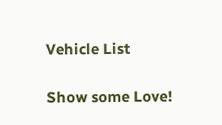Vehicle List

Show some Love!